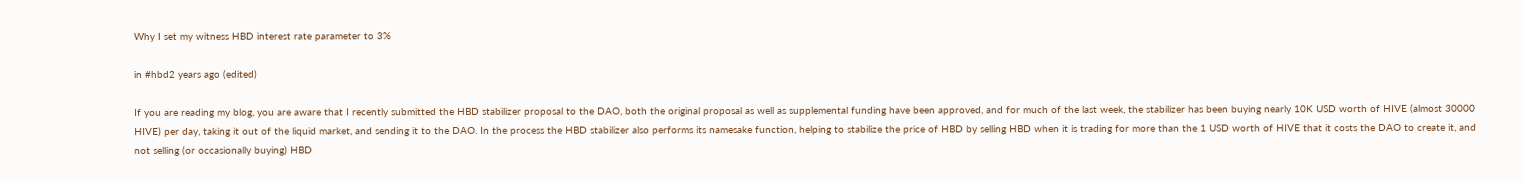Why I set my witness HBD interest rate parameter to 3%

in #hbd2 years ago (edited)

If you are reading my blog, you are aware that I recently submitted the HBD stabilizer proposal to the DAO, both the original proposal as well as supplemental funding have been approved, and for much of the last week, the stabilizer has been buying nearly 10K USD worth of HIVE (almost 30000 HIVE) per day, taking it out of the liquid market, and sending it to the DAO. In the process the HBD stabilizer also performs its namesake function, helping to stabilize the price of HBD by selling HBD when it is trading for more than the 1 USD worth of HIVE that it costs the DAO to create it, and not selling (or occasionally buying) HBD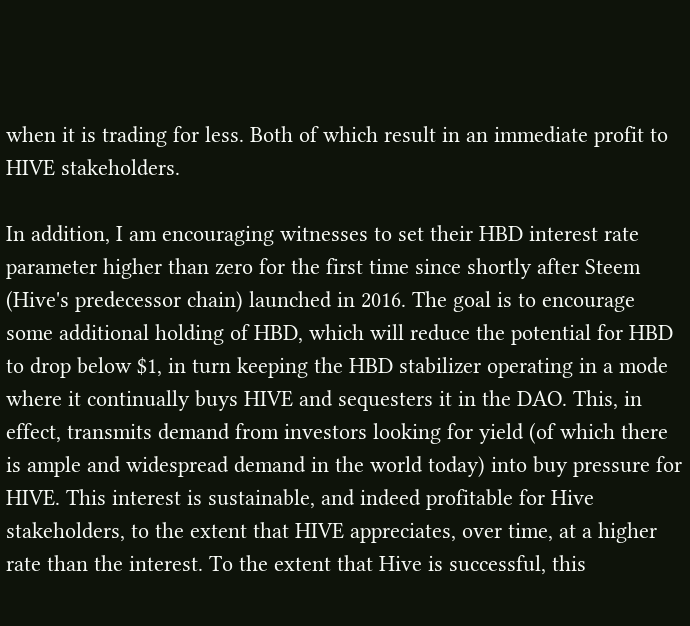when it is trading for less. Both of which result in an immediate profit to HIVE stakeholders.

In addition, I am encouraging witnesses to set their HBD interest rate parameter higher than zero for the first time since shortly after Steem (Hive's predecessor chain) launched in 2016. The goal is to encourage some additional holding of HBD, which will reduce the potential for HBD to drop below $1, in turn keeping the HBD stabilizer operating in a mode where it continually buys HIVE and sequesters it in the DAO. This, in effect, transmits demand from investors looking for yield (of which there is ample and widespread demand in the world today) into buy pressure for HIVE. This interest is sustainable, and indeed profitable for Hive stakeholders, to the extent that HIVE appreciates, over time, at a higher rate than the interest. To the extent that Hive is successful, this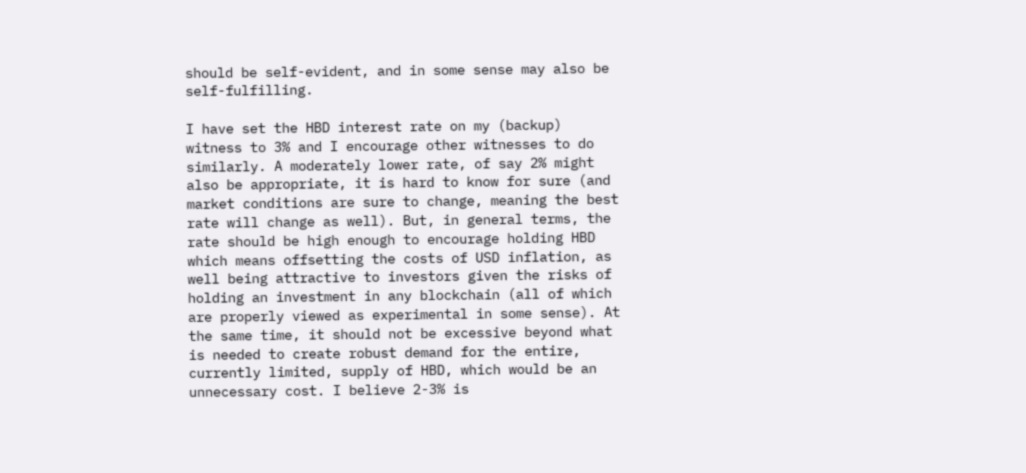should be self-evident, and in some sense may also be self-fulfilling.

I have set the HBD interest rate on my (backup) witness to 3% and I encourage other witnesses to do similarly. A moderately lower rate, of say 2% might also be appropriate, it is hard to know for sure (and market conditions are sure to change, meaning the best rate will change as well). But, in general terms, the rate should be high enough to encourage holding HBD which means offsetting the costs of USD inflation, as well being attractive to investors given the risks of holding an investment in any blockchain (all of which are properly viewed as experimental in some sense). At the same time, it should not be excessive beyond what is needed to create robust demand for the entire, currently limited, supply of HBD, which would be an unnecessary cost. I believe 2-3% is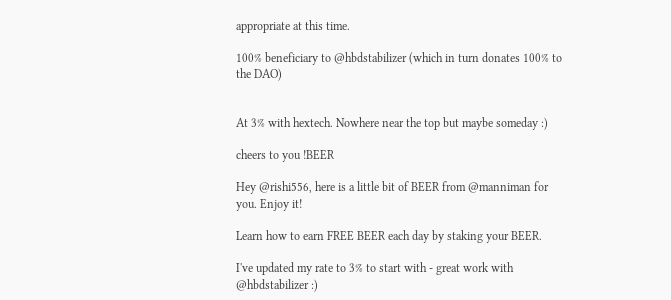appropriate at this time.

100% beneficiary to @hbdstabilizer (which in turn donates 100% to the DAO)


At 3% with hextech. Nowhere near the top but maybe someday :)

cheers to you !BEER

Hey @rishi556, here is a little bit of BEER from @manniman for you. Enjoy it!

Learn how to earn FREE BEER each day by staking your BEER.

I've updated my rate to 3% to start with - great work with @hbdstabilizer :)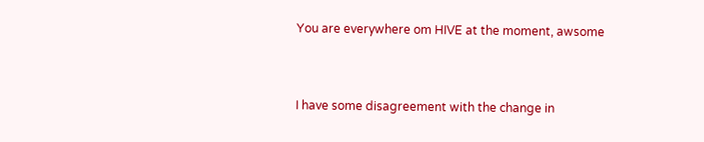You are everywhere om HIVE at the moment, awsome


I have some disagreement with the change in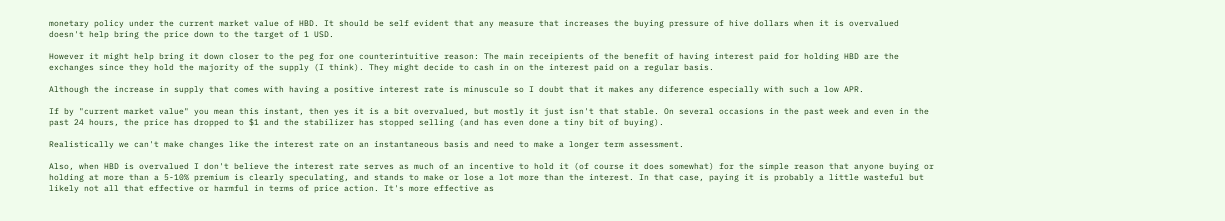monetary policy under the current market value of HBD. It should be self evident that any measure that increases the buying pressure of hive dollars when it is overvalued doesn't help bring the price down to the target of 1 USD.

However it might help bring it down closer to the peg for one counterintuitive reason: The main receipients of the benefit of having interest paid for holding HBD are the exchanges since they hold the majority of the supply (I think). They might decide to cash in on the interest paid on a regular basis.

Although the increase in supply that comes with having a positive interest rate is minuscule so I doubt that it makes any diference especially with such a low APR.

If by "current market value" you mean this instant, then yes it is a bit overvalued, but mostly it just isn't that stable. On several occasions in the past week and even in the past 24 hours, the price has dropped to $1 and the stabilizer has stopped selling (and has even done a tiny bit of buying).

Realistically we can't make changes like the interest rate on an instantaneous basis and need to make a longer term assessment.

Also, when HBD is overvalued I don't believe the interest rate serves as much of an incentive to hold it (of course it does somewhat) for the simple reason that anyone buying or holding at more than a 5-10% premium is clearly speculating, and stands to make or lose a lot more than the interest. In that case, paying it is probably a little wasteful but likely not all that effective or harmful in terms of price action. It's more effective as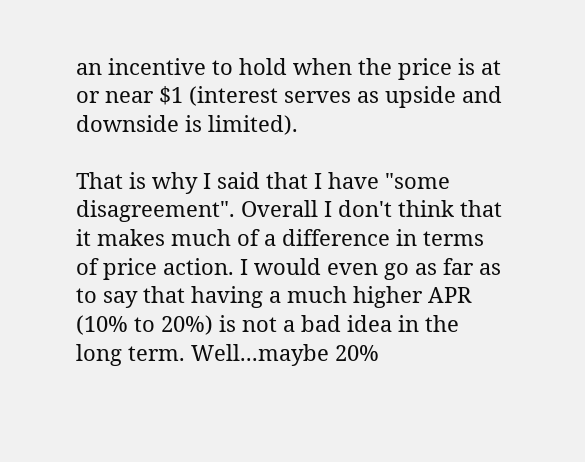an incentive to hold when the price is at or near $1 (interest serves as upside and downside is limited).

That is why I said that I have "some disagreement". Overall I don't think that it makes much of a difference in terms of price action. I would even go as far as to say that having a much higher APR (10% to 20%) is not a bad idea in the long term. Well...maybe 20%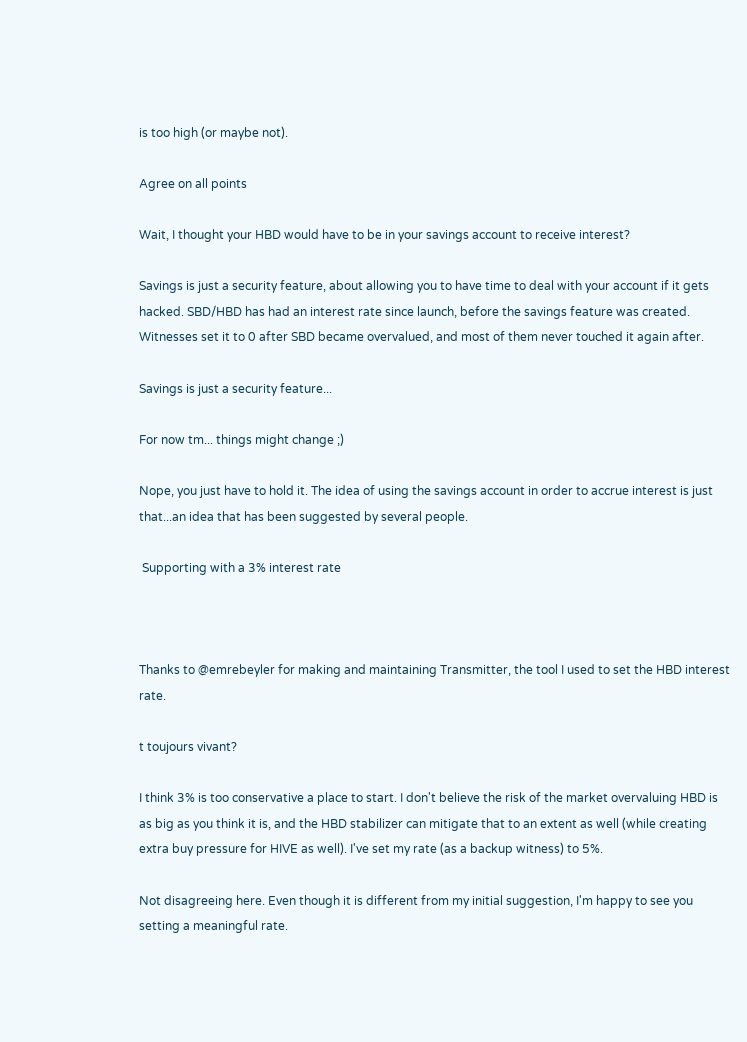is too high (or maybe not).

Agree on all points

Wait, I thought your HBD would have to be in your savings account to receive interest?

Savings is just a security feature, about allowing you to have time to deal with your account if it gets hacked. SBD/HBD has had an interest rate since launch, before the savings feature was created. Witnesses set it to 0 after SBD became overvalued, and most of them never touched it again after.

Savings is just a security feature...

For now tm... things might change ;)

Nope, you just have to hold it. The idea of using the savings account in order to accrue interest is just that...an idea that has been suggested by several people.

 Supporting with a 3% interest rate



Thanks to @emrebeyler for making and maintaining Transmitter, the tool I used to set the HBD interest rate.

t toujours vivant?

I think 3% is too conservative a place to start. I don't believe the risk of the market overvaluing HBD is as big as you think it is, and the HBD stabilizer can mitigate that to an extent as well (while creating extra buy pressure for HIVE as well). I've set my rate (as a backup witness) to 5%.

Not disagreeing here. Even though it is different from my initial suggestion, I'm happy to see you setting a meaningful rate.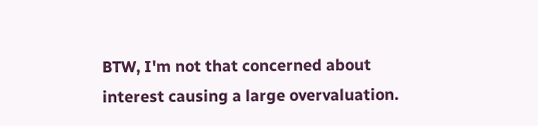BTW, I'm not that concerned about interest causing a large overvaluation.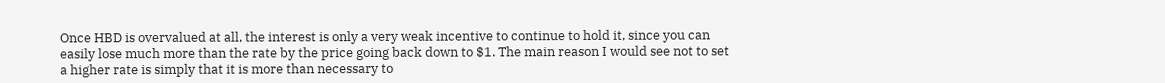Once HBD is overvalued at all, the interest is only a very weak incentive to continue to hold it, since you can easily lose much more than the rate by the price going back down to $1. The main reason I would see not to set a higher rate is simply that it is more than necessary to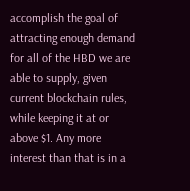accomplish the goal of attracting enough demand for all of the HBD we are able to supply, given current blockchain rules, while keeping it at or above $1. Any more interest than that is in a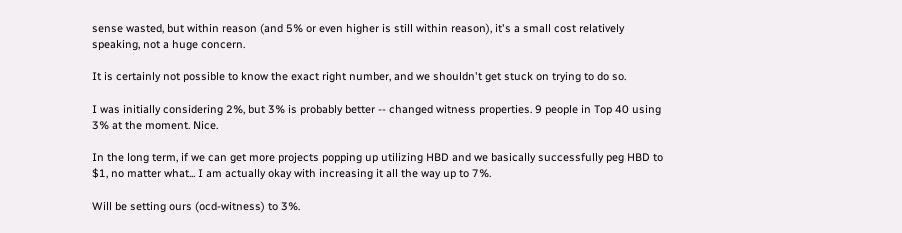sense wasted, but within reason (and 5% or even higher is still within reason), it's a small cost relatively speaking, not a huge concern.

It is certainly not possible to know the exact right number, and we shouldn't get stuck on trying to do so.

I was initially considering 2%, but 3% is probably better -- changed witness properties. 9 people in Top 40 using 3% at the moment. Nice.

In the long term, if we can get more projects popping up utilizing HBD and we basically successfully peg HBD to $1, no matter what... I am actually okay with increasing it all the way up to 7%.

Will be setting ours (ocd-witness) to 3%.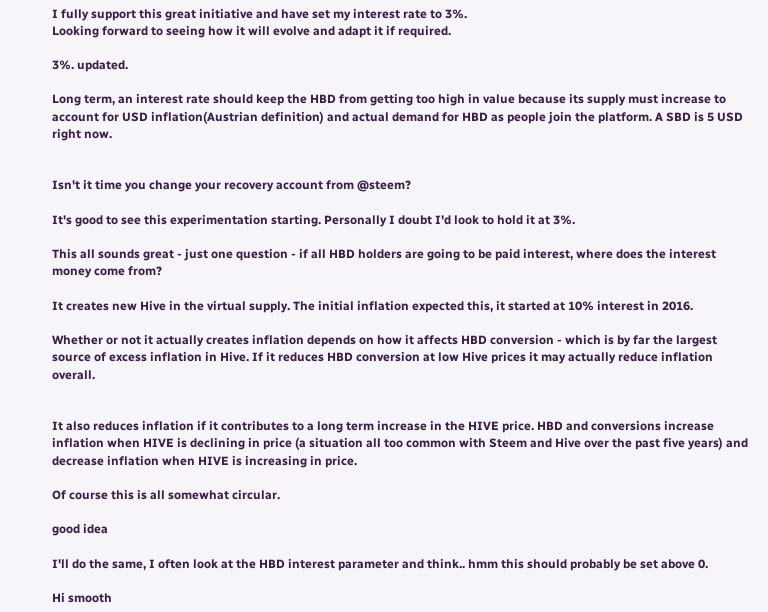I fully support this great initiative and have set my interest rate to 3%.
Looking forward to seeing how it will evolve and adapt it if required.

3%. updated.

Long term, an interest rate should keep the HBD from getting too high in value because its supply must increase to account for USD inflation(Austrian definition) and actual demand for HBD as people join the platform. A SBD is 5 USD right now.


Isn't it time you change your recovery account from @steem?

It's good to see this experimentation starting. Personally I doubt I'd look to hold it at 3%.

This all sounds great - just one question - if all HBD holders are going to be paid interest, where does the interest money come from?

It creates new Hive in the virtual supply. The initial inflation expected this, it started at 10% interest in 2016.

Whether or not it actually creates inflation depends on how it affects HBD conversion - which is by far the largest source of excess inflation in Hive. If it reduces HBD conversion at low Hive prices it may actually reduce inflation overall.


It also reduces inflation if it contributes to a long term increase in the HIVE price. HBD and conversions increase inflation when HIVE is declining in price (a situation all too common with Steem and Hive over the past five years) and decrease inflation when HIVE is increasing in price.

Of course this is all somewhat circular.

good idea

I'll do the same, I often look at the HBD interest parameter and think.. hmm this should probably be set above 0.

Hi smooth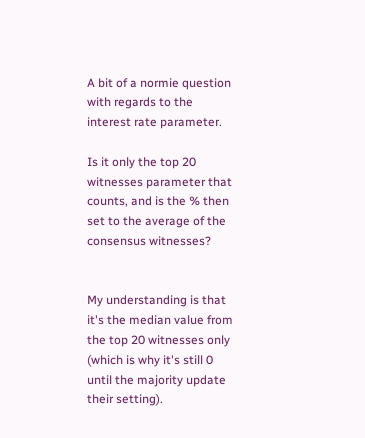A bit of a normie question with regards to the interest rate parameter.

Is it only the top 20 witnesses parameter that counts, and is the % then set to the average of the consensus witnesses?


My understanding is that it's the median value from the top 20 witnesses only (which is why it's still 0 until the majority update their setting).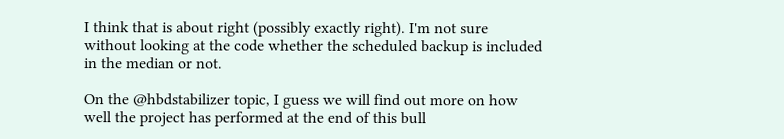I think that is about right (possibly exactly right). I'm not sure without looking at the code whether the scheduled backup is included in the median or not.

On the @hbdstabilizer topic, I guess we will find out more on how well the project has performed at the end of this bull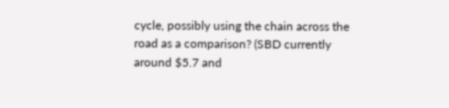cycle, possibly using the chain across the road as a comparison? (SBD currently around $5.7 and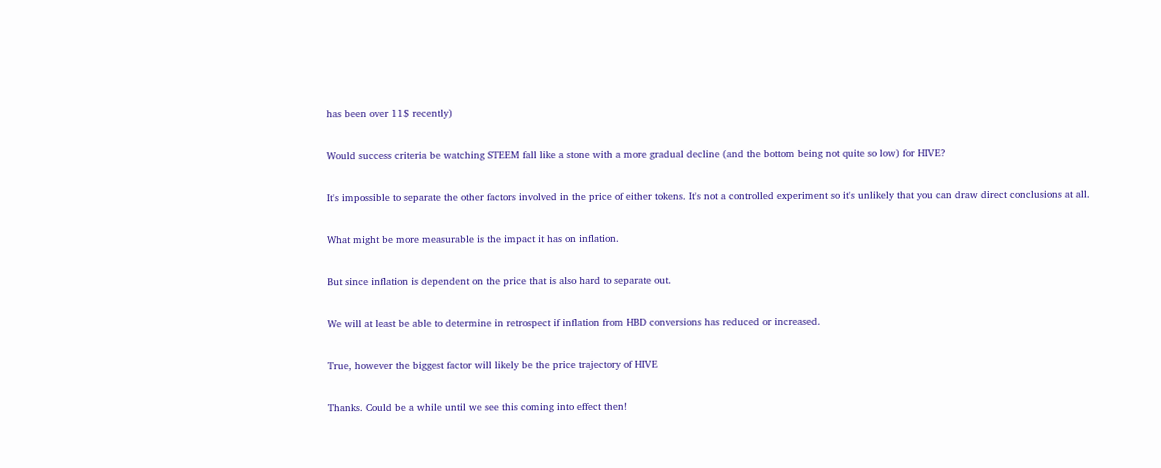has been over 11$ recently)

Would success criteria be watching STEEM fall like a stone with a more gradual decline (and the bottom being not quite so low) for HIVE?

It's impossible to separate the other factors involved in the price of either tokens. It's not a controlled experiment so it's unlikely that you can draw direct conclusions at all.

What might be more measurable is the impact it has on inflation.

But since inflation is dependent on the price that is also hard to separate out.

We will at least be able to determine in retrospect if inflation from HBD conversions has reduced or increased.

True, however the biggest factor will likely be the price trajectory of HIVE

Thanks. Could be a while until we see this coming into effect then!